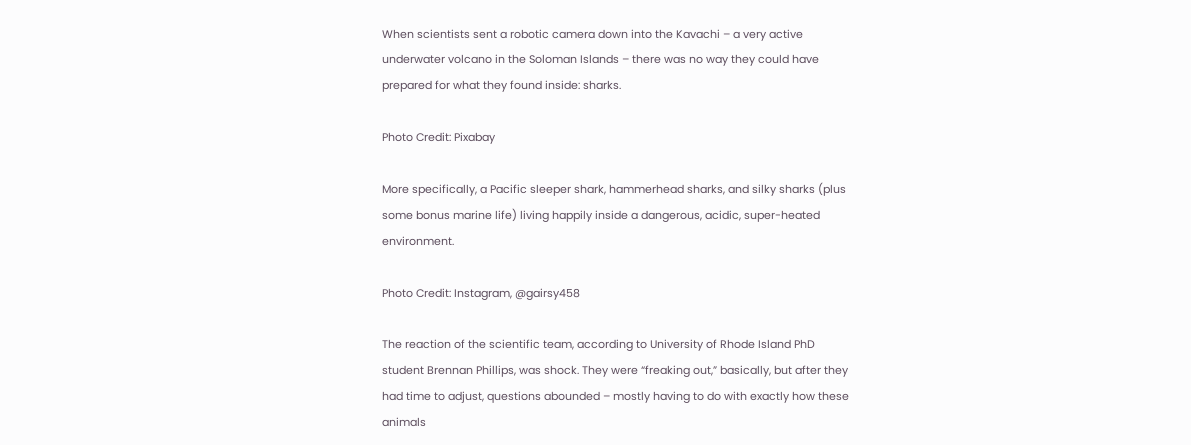When scientists sent a robotic camera down into the Kavachi – a very active underwater volcano in the Soloman Islands – there was no way they could have prepared for what they found inside: sharks.

Photo Credit: Pixabay

More specifically, a Pacific sleeper shark, hammerhead sharks, and silky sharks (plus some bonus marine life) living happily inside a dangerous, acidic, super-heated environment.

Photo Credit: Instagram, @gairsy458

The reaction of the scientific team, according to University of Rhode Island PhD student Brennan Phillips, was shock. They were “freaking out,” basically, but after they had time to adjust, questions abounded – mostly having to do with exactly how these animals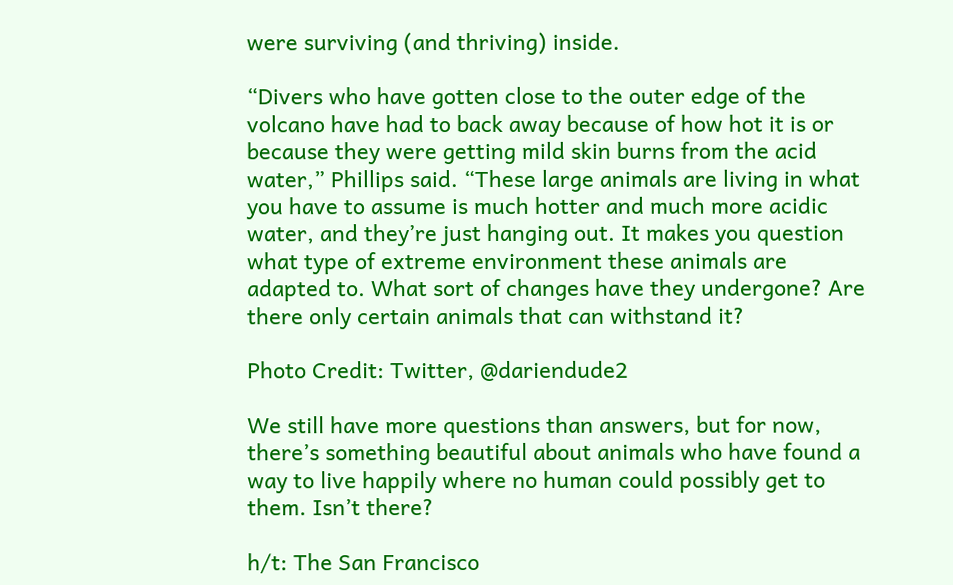were surviving (and thriving) inside.

“Divers who have gotten close to the outer edge of the volcano have had to back away because of how hot it is or because they were getting mild skin burns from the acid water,” Phillips said. “These large animals are living in what you have to assume is much hotter and much more acidic water, and they’re just hanging out. It makes you question what type of extreme environment these animals are adapted to. What sort of changes have they undergone? Are there only certain animals that can withstand it?

Photo Credit: Twitter, @dariendude2

We still have more questions than answers, but for now, there’s something beautiful about animals who have found a way to live happily where no human could possibly get to them. Isn’t there?

h/t: The San Francisco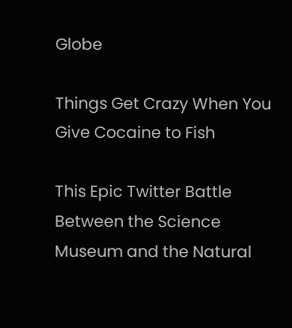Globe

Things Get Crazy When You Give Cocaine to Fish

This Epic Twitter Battle Between the Science Museum and the Natural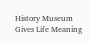History Museum Gives Life Meaning